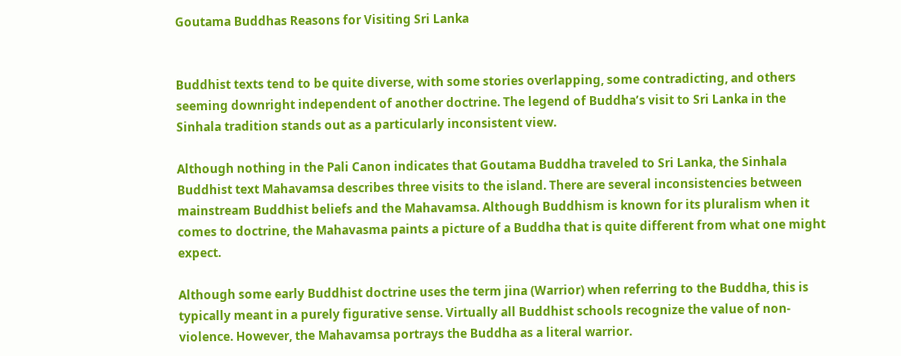Goutama Buddhas Reasons for Visiting Sri Lanka


Buddhist texts tend to be quite diverse, with some stories overlapping, some contradicting, and others seeming downright independent of another doctrine. The legend of Buddha’s visit to Sri Lanka in the Sinhala tradition stands out as a particularly inconsistent view.

Although nothing in the Pali Canon indicates that Goutama Buddha traveled to Sri Lanka, the Sinhala Buddhist text Mahavamsa describes three visits to the island. There are several inconsistencies between mainstream Buddhist beliefs and the Mahavamsa. Although Buddhism is known for its pluralism when it comes to doctrine, the Mahavasma paints a picture of a Buddha that is quite different from what one might expect.

Although some early Buddhist doctrine uses the term jina (Warrior) when referring to the Buddha, this is typically meant in a purely figurative sense. Virtually all Buddhist schools recognize the value of non-violence. However, the Mahavamsa portrays the Buddha as a literal warrior.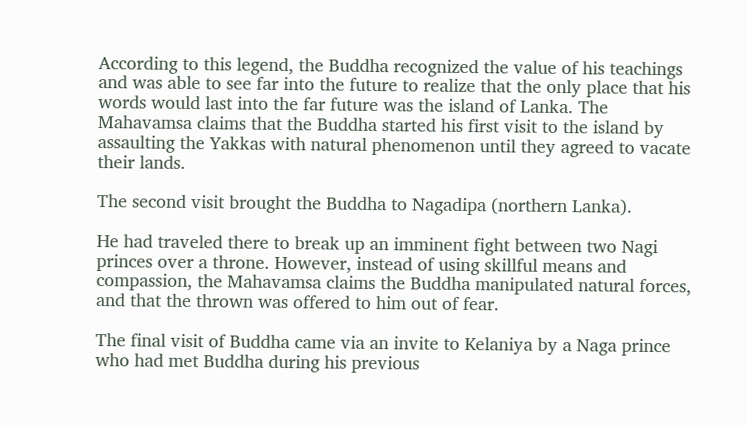According to this legend, the Buddha recognized the value of his teachings and was able to see far into the future to realize that the only place that his words would last into the far future was the island of Lanka. The Mahavamsa claims that the Buddha started his first visit to the island by assaulting the Yakkas with natural phenomenon until they agreed to vacate their lands.

The second visit brought the Buddha to Nagadipa (northern Lanka).

He had traveled there to break up an imminent fight between two Nagi princes over a throne. However, instead of using skillful means and compassion, the Mahavamsa claims the Buddha manipulated natural forces, and that the thrown was offered to him out of fear.

The final visit of Buddha came via an invite to Kelaniya by a Naga prince who had met Buddha during his previous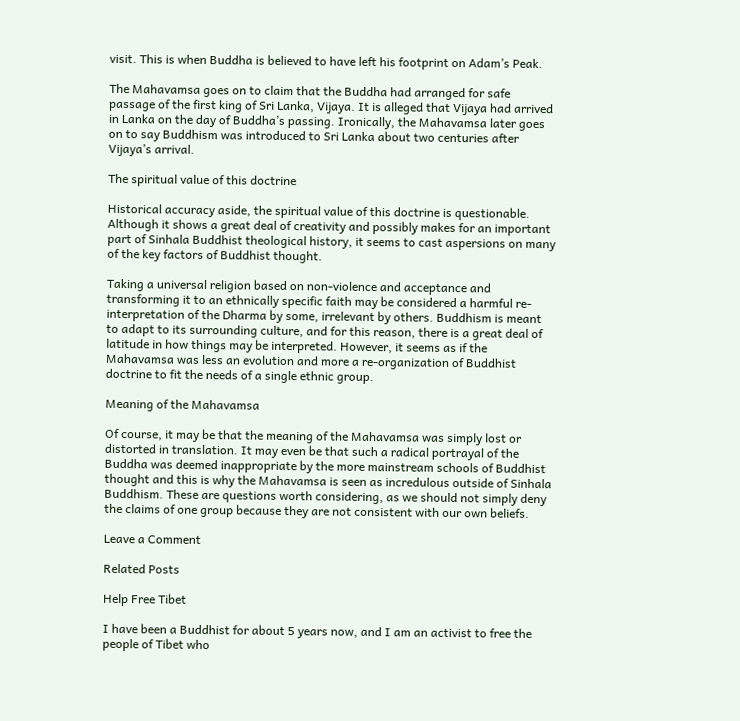visit. This is when Buddha is believed to have left his footprint on Adam’s Peak.

The Mahavamsa goes on to claim that the Buddha had arranged for safe passage of the first king of Sri Lanka, Vijaya. It is alleged that Vijaya had arrived in Lanka on the day of Buddha’s passing. Ironically, the Mahavamsa later goes on to say Buddhism was introduced to Sri Lanka about two centuries after Vijaya’s arrival.

The spiritual value of this doctrine

Historical accuracy aside, the spiritual value of this doctrine is questionable. Although it shows a great deal of creativity and possibly makes for an important part of Sinhala Buddhist theological history, it seems to cast aspersions on many of the key factors of Buddhist thought.

Taking a universal religion based on non-violence and acceptance and transforming it to an ethnically specific faith may be considered a harmful re-interpretation of the Dharma by some, irrelevant by others. Buddhism is meant to adapt to its surrounding culture, and for this reason, there is a great deal of latitude in how things may be interpreted. However, it seems as if the Mahavamsa was less an evolution and more a re-organization of Buddhist doctrine to fit the needs of a single ethnic group.

Meaning of the Mahavamsa

Of course, it may be that the meaning of the Mahavamsa was simply lost or distorted in translation. It may even be that such a radical portrayal of the Buddha was deemed inappropriate by the more mainstream schools of Buddhist thought and this is why the Mahavamsa is seen as incredulous outside of Sinhala Buddhism. These are questions worth considering, as we should not simply deny the claims of one group because they are not consistent with our own beliefs.

Leave a Comment

Related Posts

Help Free Tibet

I have been a Buddhist for about 5 years now, and I am an activist to free the people of Tibet who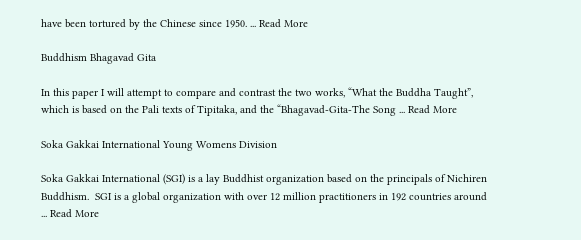have been tortured by the Chinese since 1950. ... Read More

Buddhism Bhagavad Gita

In this paper I will attempt to compare and contrast the two works, “What the Buddha Taught”, which is based on the Pali texts of Tipitaka, and the “Bhagavad-Gita-The Song ... Read More

Soka Gakkai International Young Womens Division

Soka Gakkai International (SGI) is a lay Buddhist organization based on the principals of Nichiren Buddhism.  SGI is a global organization with over 12 million practitioners in 192 countries around ... Read More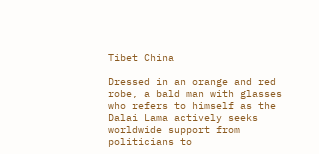Tibet China

Dressed in an orange and red robe, a bald man with glasses who refers to himself as the Dalai Lama actively seeks worldwide support from politicians to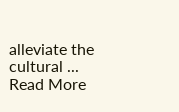alleviate the cultural ... Read More